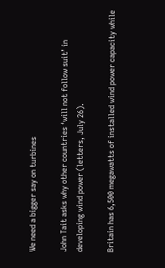We need a bigger say on turbines

John Tait asks why other countries ‘will not follow suit’ in developing wind power (letters, July 26).

Britain has 6,500 megawatts of installed wind power capacity while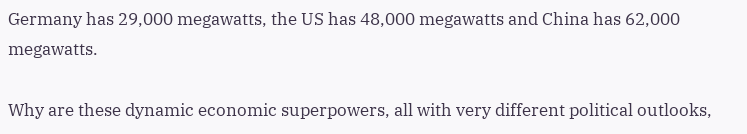Germany has 29,000 megawatts, the US has 48,000 megawatts and China has 62,000 megawatts.

Why are these dynamic economic superpowers, all with very different political outlooks,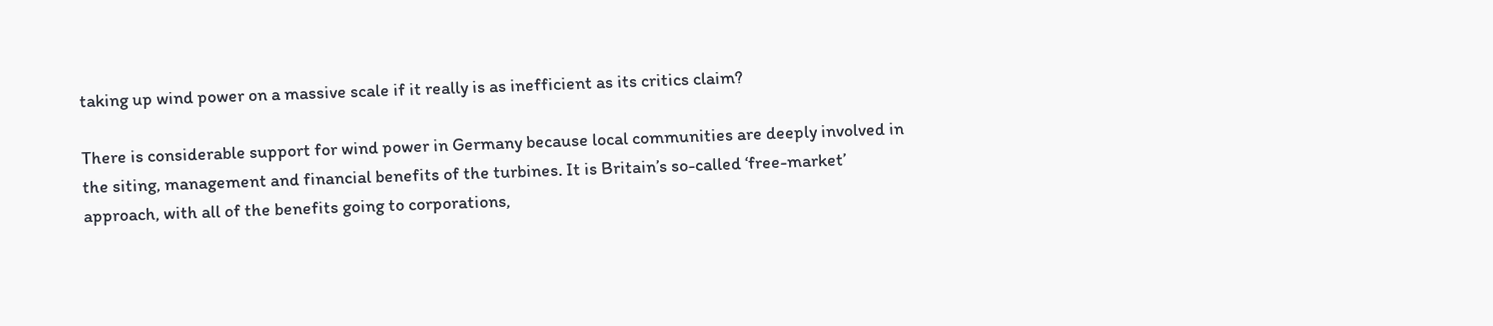taking up wind power on a massive scale if it really is as inefficient as its critics claim?

There is considerable support for wind power in Germany because local communities are deeply involved in the siting, management and financial benefits of the turbines. It is Britain’s so-called ‘free-market’ approach, with all of the benefits going to corporations,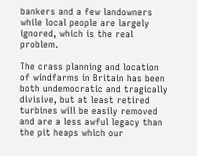bankers and a few landowners while local people are largely ignored, which is the real problem.

The crass planning and location of windfarms in Britain has been both undemocratic and tragically divisive, but at least retired turbines will be easily removed and are a less awful legacy than the pit heaps which our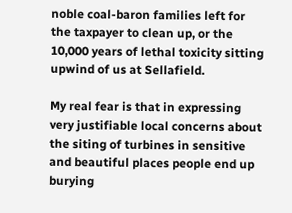noble coal-baron families left for the taxpayer to clean up, or the 10,000 years of lethal toxicity sitting upwind of us at Sellafield.

My real fear is that in expressing very justifiable local concerns about the siting of turbines in sensitive and beautiful places people end up burying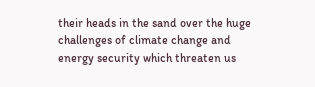their heads in the sand over the huge challenges of climate change and energy security which threaten us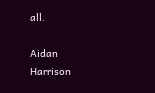all.

Aidan Harrison